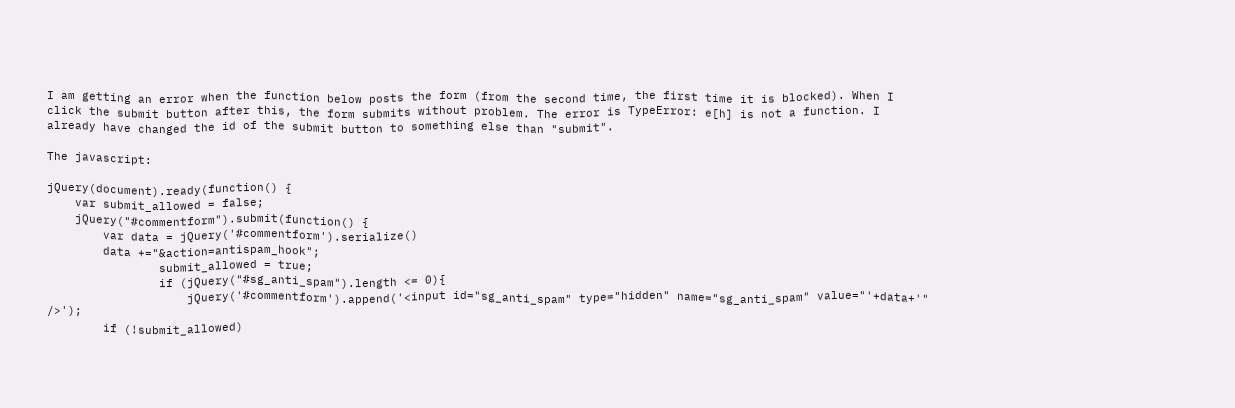I am getting an error when the function below posts the form (from the second time, the first time it is blocked). When I click the submit button after this, the form submits without problem. The error is TypeError: e[h] is not a function. I already have changed the id of the submit button to something else than "submit".

The javascript:

jQuery(document).ready(function() {
    var submit_allowed = false;
    jQuery("#commentform").submit(function() {
        var data = jQuery('#commentform').serialize()
        data +="&action=antispam_hook";
                submit_allowed = true;
                if (jQuery("#sg_anti_spam").length <= 0){
                    jQuery('#commentform').append('<input id="sg_anti_spam" type="hidden" name="sg_anti_spam" value="'+data+'" />');
        if (!submit_allowed)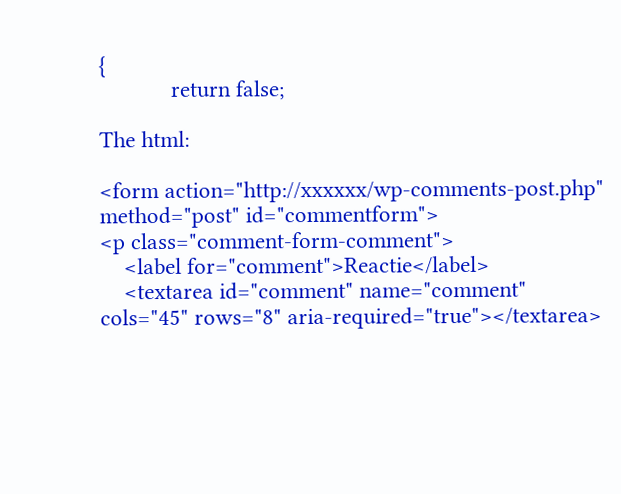{
            return false;

The html:

<form action="http://xxxxxx/wp-comments-post.php" method="post" id="commentform">
<p class="comment-form-comment">
    <label for="comment">Reactie</label>
    <textarea id="comment" name="comment" cols="45" rows="8" aria-required="true"></textarea>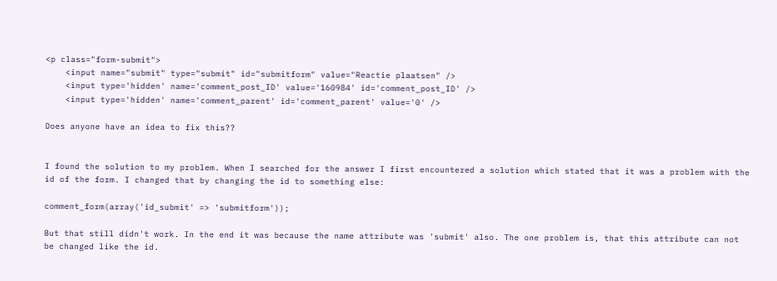<p class="form-submit">
    <input name="submit" type="submit" id="submitform" value="Reactie plaatsen" />
    <input type='hidden' name='comment_post_ID' value='160984' id='comment_post_ID' />
    <input type='hidden' name='comment_parent' id='comment_parent' value='0' />

Does anyone have an idea to fix this??


I found the solution to my problem. When I searched for the answer I first encountered a solution which stated that it was a problem with the id of the form. I changed that by changing the id to something else:

comment_form(array('id_submit' => 'submitform'));

But that still didn't work. In the end it was because the name attribute was 'submit' also. The one problem is, that this attribute can not be changed like the id.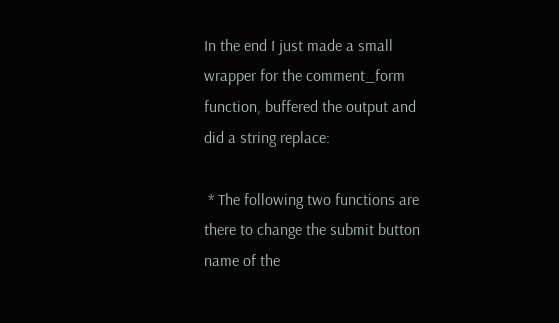In the end I just made a small wrapper for the comment_form function, buffered the output and did a string replace:

 * The following two functions are there to change the submit button name of the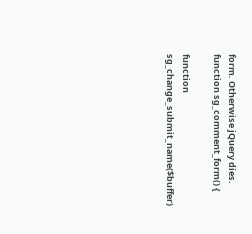form. Otherwise jQuery dies.
function sg_comment_form() {

function sg_change_submit_name($buffer)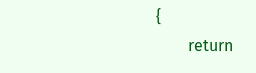{
        return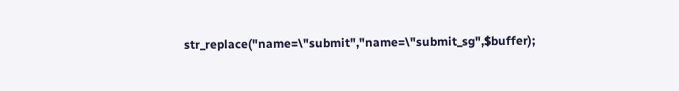str_replace("name=\"submit","name=\"submit_sg",$buffer);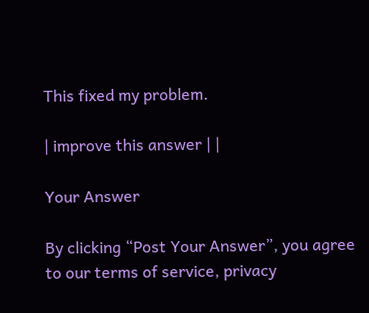This fixed my problem.

| improve this answer | |

Your Answer

By clicking “Post Your Answer”, you agree to our terms of service, privacy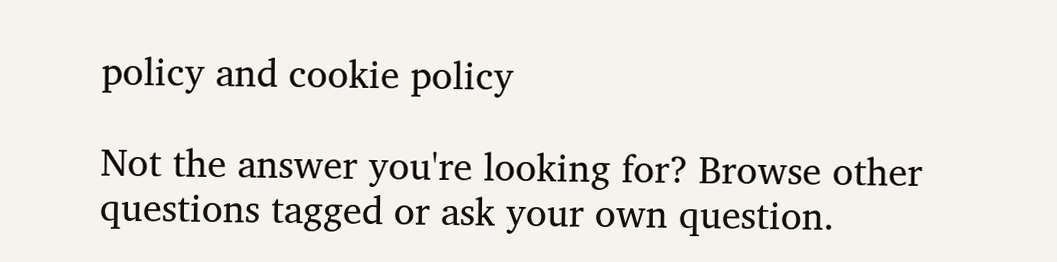policy and cookie policy

Not the answer you're looking for? Browse other questions tagged or ask your own question.